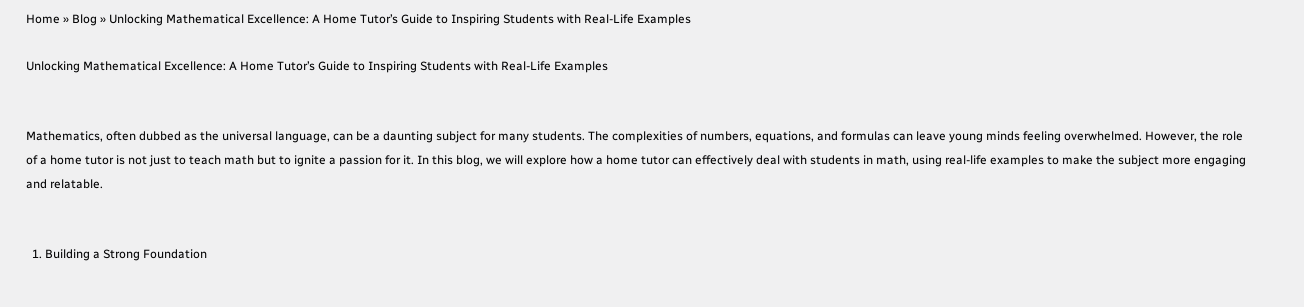Home » Blog » Unlocking Mathematical Excellence: A Home Tutor’s Guide to Inspiring Students with Real-Life Examples

Unlocking Mathematical Excellence: A Home Tutor’s Guide to Inspiring Students with Real-Life Examples


Mathematics, often dubbed as the universal language, can be a daunting subject for many students. The complexities of numbers, equations, and formulas can leave young minds feeling overwhelmed. However, the role of a home tutor is not just to teach math but to ignite a passion for it. In this blog, we will explore how a home tutor can effectively deal with students in math, using real-life examples to make the subject more engaging and relatable.


  1. Building a Strong Foundation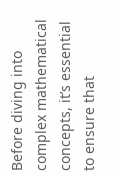Before diving into complex mathematical concepts, it’s essential to ensure that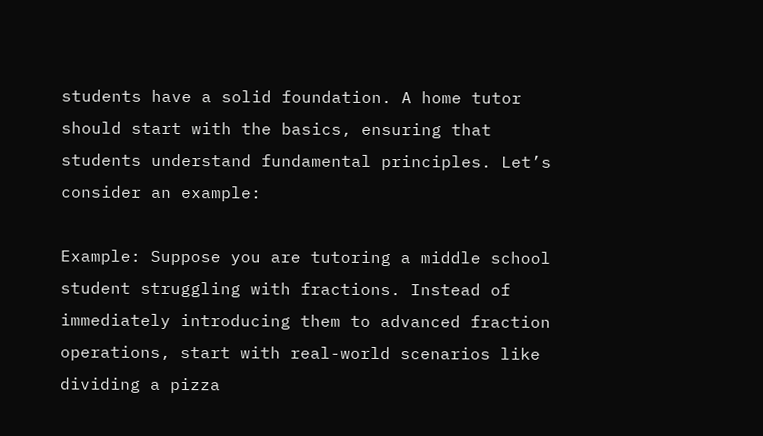students have a solid foundation. A home tutor should start with the basics, ensuring that students understand fundamental principles. Let’s consider an example:

Example: Suppose you are tutoring a middle school student struggling with fractions. Instead of immediately introducing them to advanced fraction operations, start with real-world scenarios like dividing a pizza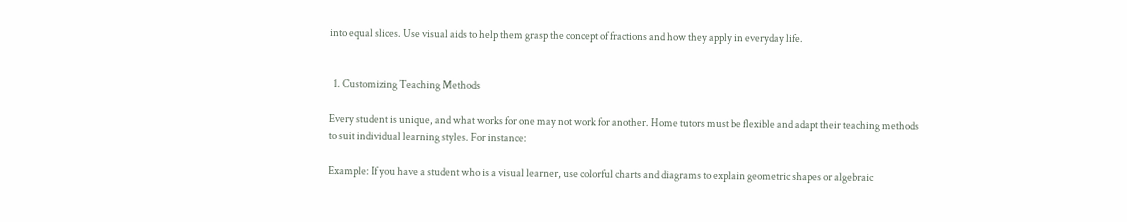into equal slices. Use visual aids to help them grasp the concept of fractions and how they apply in everyday life.


  1. Customizing Teaching Methods

Every student is unique, and what works for one may not work for another. Home tutors must be flexible and adapt their teaching methods to suit individual learning styles. For instance:

Example: If you have a student who is a visual learner, use colorful charts and diagrams to explain geometric shapes or algebraic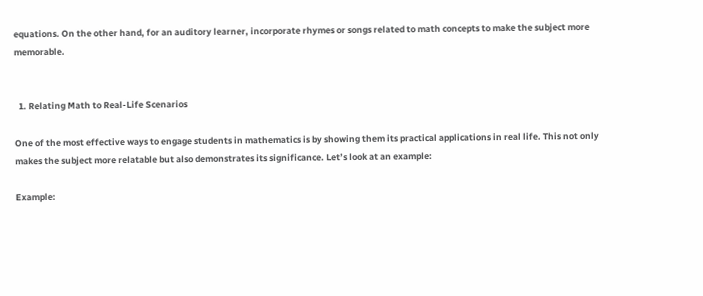equations. On the other hand, for an auditory learner, incorporate rhymes or songs related to math concepts to make the subject more memorable.


  1. Relating Math to Real-Life Scenarios

One of the most effective ways to engage students in mathematics is by showing them its practical applications in real life. This not only makes the subject more relatable but also demonstrates its significance. Let’s look at an example:

Example: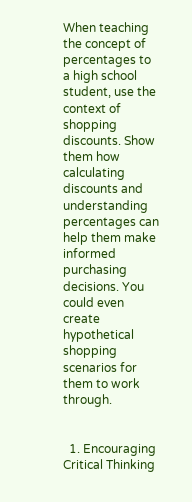When teaching the concept of percentages to a high school student, use the context of shopping discounts. Show them how calculating discounts and understanding percentages can help them make informed purchasing decisions. You could even create hypothetical shopping scenarios for them to work through.


  1. Encouraging Critical Thinking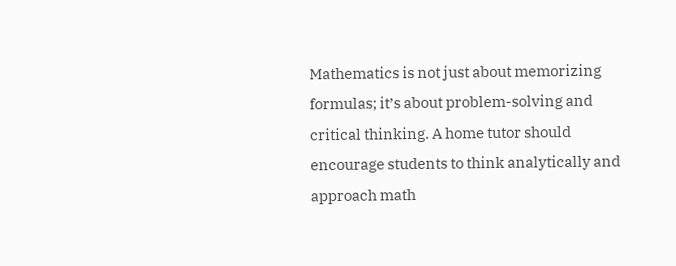Mathematics is not just about memorizing formulas; it’s about problem-solving and critical thinking. A home tutor should encourage students to think analytically and approach math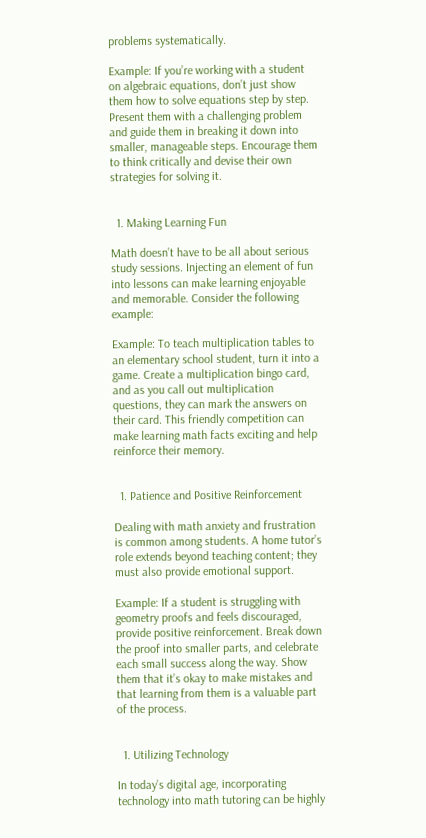problems systematically.

Example: If you’re working with a student on algebraic equations, don’t just show them how to solve equations step by step. Present them with a challenging problem and guide them in breaking it down into smaller, manageable steps. Encourage them to think critically and devise their own strategies for solving it.


  1. Making Learning Fun

Math doesn’t have to be all about serious study sessions. Injecting an element of fun into lessons can make learning enjoyable and memorable. Consider the following example:

Example: To teach multiplication tables to an elementary school student, turn it into a game. Create a multiplication bingo card, and as you call out multiplication questions, they can mark the answers on their card. This friendly competition can make learning math facts exciting and help reinforce their memory.


  1. Patience and Positive Reinforcement

Dealing with math anxiety and frustration is common among students. A home tutor’s role extends beyond teaching content; they must also provide emotional support.

Example: If a student is struggling with geometry proofs and feels discouraged, provide positive reinforcement. Break down the proof into smaller parts, and celebrate each small success along the way. Show them that it’s okay to make mistakes and that learning from them is a valuable part of the process.


  1. Utilizing Technology

In today’s digital age, incorporating technology into math tutoring can be highly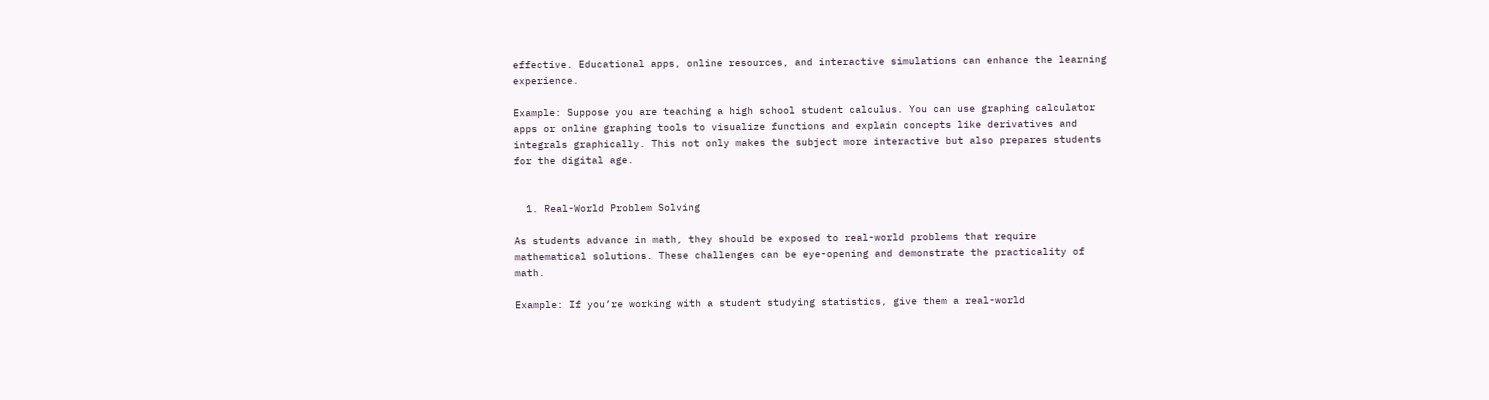effective. Educational apps, online resources, and interactive simulations can enhance the learning experience.

Example: Suppose you are teaching a high school student calculus. You can use graphing calculator apps or online graphing tools to visualize functions and explain concepts like derivatives and integrals graphically. This not only makes the subject more interactive but also prepares students for the digital age.


  1. Real-World Problem Solving

As students advance in math, they should be exposed to real-world problems that require mathematical solutions. These challenges can be eye-opening and demonstrate the practicality of math.

Example: If you’re working with a student studying statistics, give them a real-world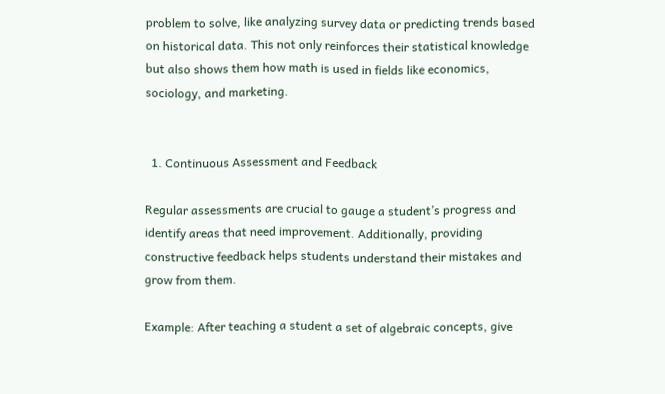problem to solve, like analyzing survey data or predicting trends based on historical data. This not only reinforces their statistical knowledge but also shows them how math is used in fields like economics, sociology, and marketing.


  1. Continuous Assessment and Feedback

Regular assessments are crucial to gauge a student’s progress and identify areas that need improvement. Additionally, providing constructive feedback helps students understand their mistakes and grow from them.

Example: After teaching a student a set of algebraic concepts, give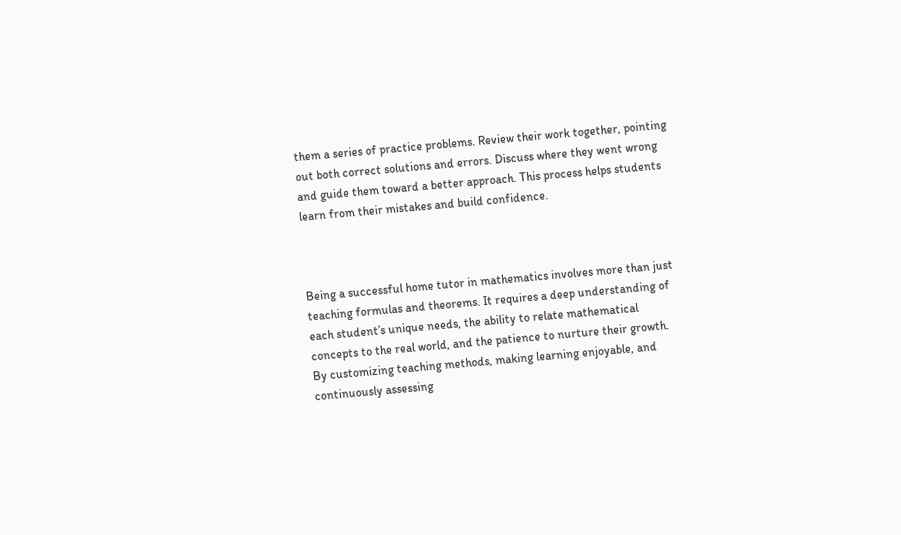them a series of practice problems. Review their work together, pointing out both correct solutions and errors. Discuss where they went wrong and guide them toward a better approach. This process helps students learn from their mistakes and build confidence.



Being a successful home tutor in mathematics involves more than just teaching formulas and theorems. It requires a deep understanding of each student’s unique needs, the ability to relate mathematical concepts to the real world, and the patience to nurture their growth. By customizing teaching methods, making learning enjoyable, and continuously assessing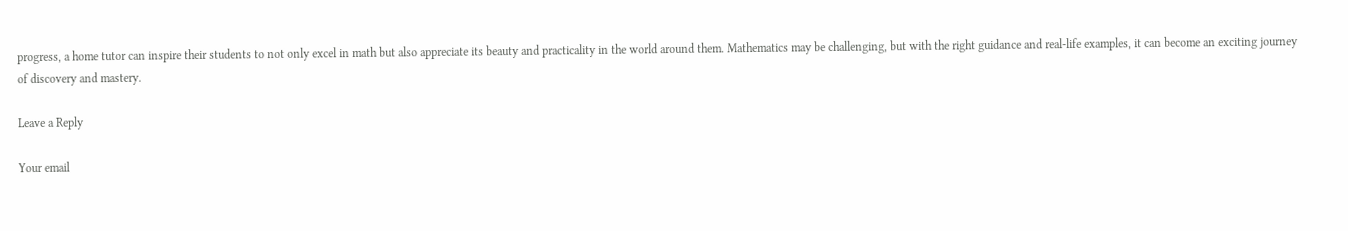progress, a home tutor can inspire their students to not only excel in math but also appreciate its beauty and practicality in the world around them. Mathematics may be challenging, but with the right guidance and real-life examples, it can become an exciting journey of discovery and mastery.

Leave a Reply

Your email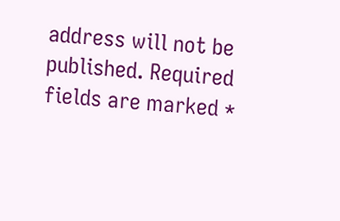address will not be published. Required fields are marked *